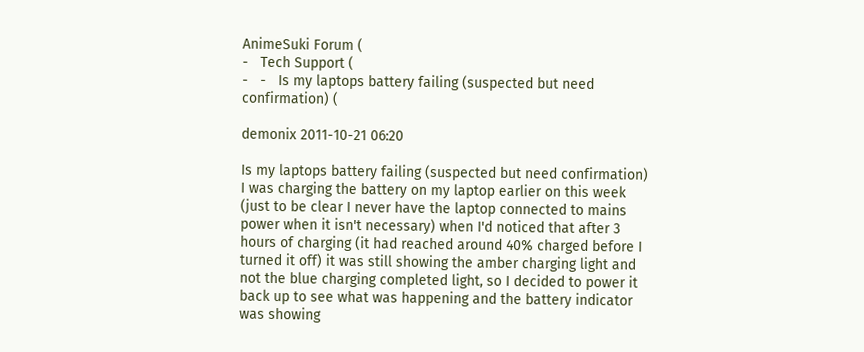AnimeSuki Forum (
-   Tech Support (
-   -   Is my laptops battery failing (suspected but need confirmation) (

demonix 2011-10-21 06:20

Is my laptops battery failing (suspected but need confirmation)
I was charging the battery on my laptop earlier on this week (just to be clear I never have the laptop connected to mains power when it isn't necessary) when I'd noticed that after 3 hours of charging (it had reached around 40% charged before I turned it off) it was still showing the amber charging light and not the blue charging completed light, so I decided to power it back up to see what was happening and the battery indicator was showing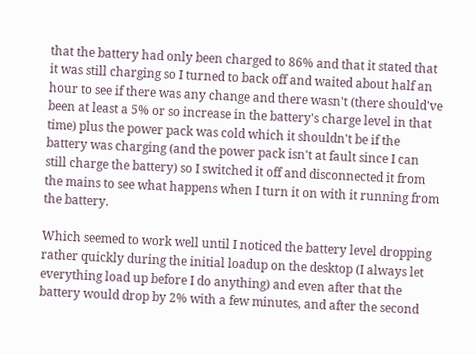that the battery had only been charged to 86% and that it stated that it was still charging so I turned to back off and waited about half an hour to see if there was any change and there wasn't (there should've been at least a 5% or so increase in the battery's charge level in that time) plus the power pack was cold which it shouldn't be if the battery was charging (and the power pack isn't at fault since I can still charge the battery) so I switched it off and disconnected it from the mains to see what happens when I turn it on with it running from the battery.

Which seemed to work well until I noticed the battery level dropping rather quickly during the initial loadup on the desktop (I always let everything load up before I do anything) and even after that the battery would drop by 2% with a few minutes, and after the second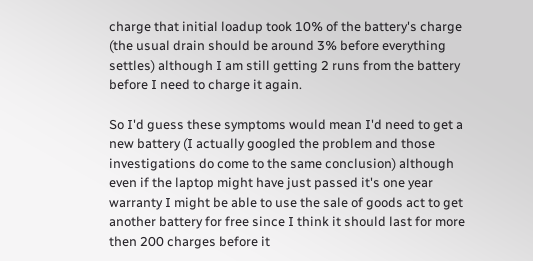charge that initial loadup took 10% of the battery's charge (the usual drain should be around 3% before everything settles) although I am still getting 2 runs from the battery before I need to charge it again.

So I'd guess these symptoms would mean I'd need to get a new battery (I actually googled the problem and those investigations do come to the same conclusion) although even if the laptop might have just passed it's one year warranty I might be able to use the sale of goods act to get another battery for free since I think it should last for more then 200 charges before it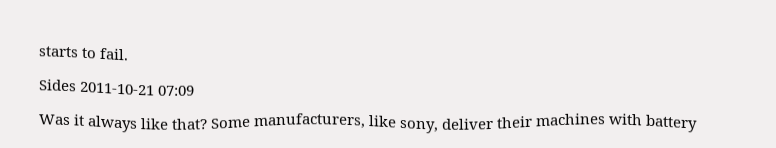starts to fail.

Sides 2011-10-21 07:09

Was it always like that? Some manufacturers, like sony, deliver their machines with battery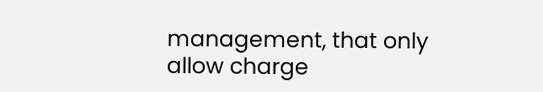management, that only allow charge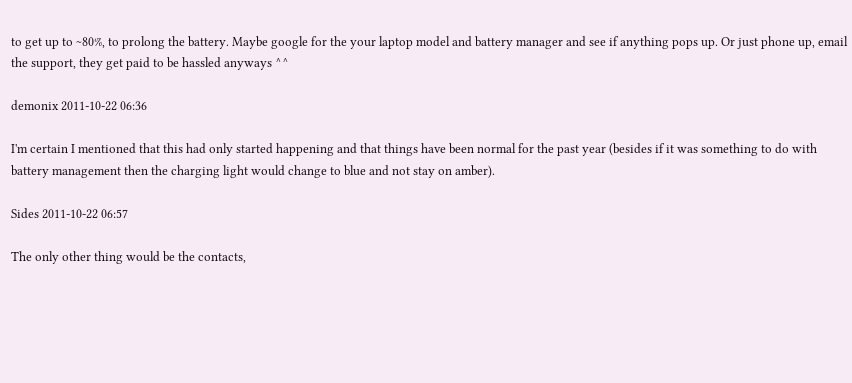to get up to ~80%, to prolong the battery. Maybe google for the your laptop model and battery manager and see if anything pops up. Or just phone up, email the support, they get paid to be hassled anyways ^^

demonix 2011-10-22 06:36

I'm certain I mentioned that this had only started happening and that things have been normal for the past year (besides if it was something to do with battery management then the charging light would change to blue and not stay on amber).

Sides 2011-10-22 06:57

The only other thing would be the contacts,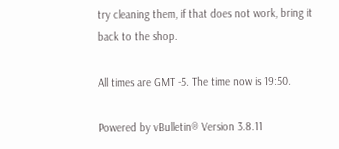try cleaning them, if that does not work, bring it back to the shop.

All times are GMT -5. The time now is 19:50.

Powered by vBulletin® Version 3.8.11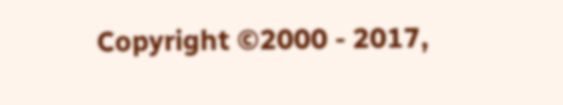Copyright ©2000 - 2017,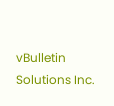vBulletin Solutions Inc.